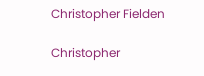Christopher Fielden

Christopher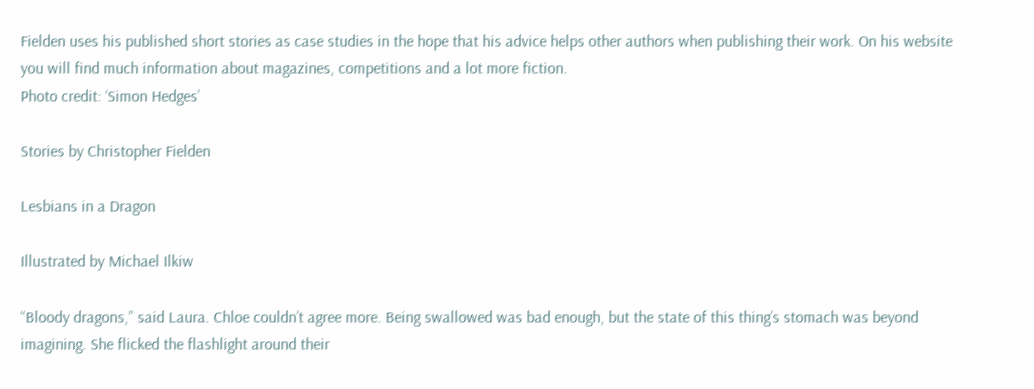Fielden uses his published short stories as case studies in the hope that his advice helps other authors when publishing their work. On his website you will find much information about magazines, competitions and a lot more fiction.
Photo credit: ‘Simon Hedges’

Stories by Christopher Fielden

Lesbians in a Dragon

Illustrated by Michael Ilkiw

“Bloody dragons,” said Laura. Chloe couldn’t agree more. Being swallowed was bad enough, but the state of this thing’s stomach was beyond imagining. She flicked the flashlight around their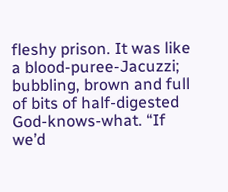fleshy prison. It was like a blood-puree-Jacuzzi; bubbling, brown and full of bits of half-digested God-knows-what. “If we’d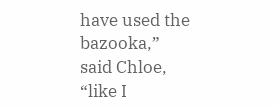have used the bazooka,” said Chloe, “like I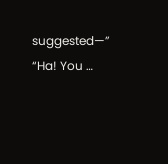suggested—” “Ha! You …